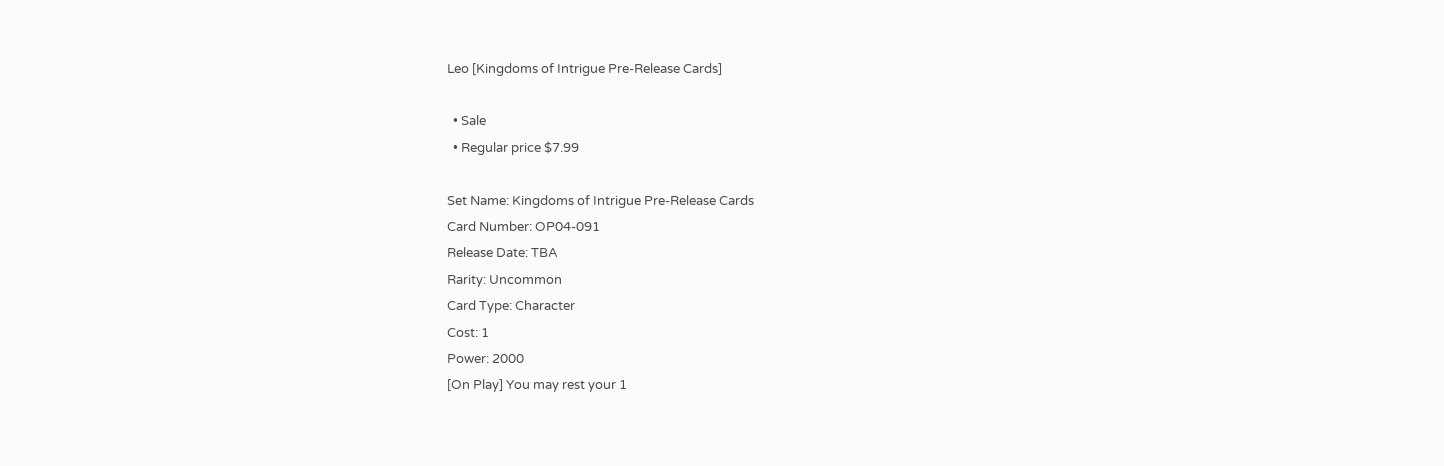Leo [Kingdoms of Intrigue Pre-Release Cards]

  • Sale
  • Regular price $7.99

Set Name: Kingdoms of Intrigue Pre-Release Cards
Card Number: OP04-091
Release Date: TBA
Rarity: Uncommon
Card Type: Character
Cost: 1
Power: 2000
[On Play] You may rest your 1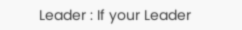Leader : If your Leader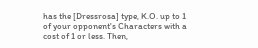has the [Dressrosa] type, K.O. up to 1 of your opponent's Characters with a cost of 1 or less. Then,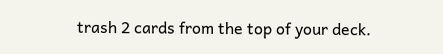trash 2 cards from the top of your deck.